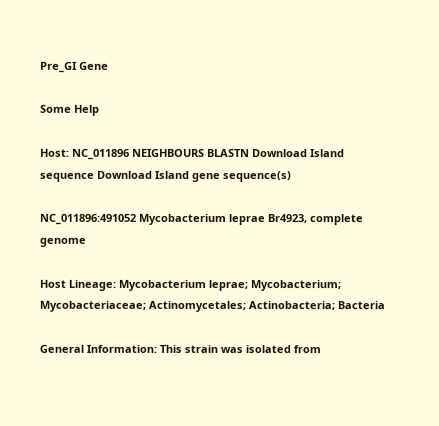Pre_GI Gene

Some Help

Host: NC_011896 NEIGHBOURS BLASTN Download Island sequence Download Island gene sequence(s)

NC_011896:491052 Mycobacterium leprae Br4923, complete genome

Host Lineage: Mycobacterium leprae; Mycobacterium; Mycobacteriaceae; Actinomycetales; Actinobacteria; Bacteria

General Information: This strain was isolated from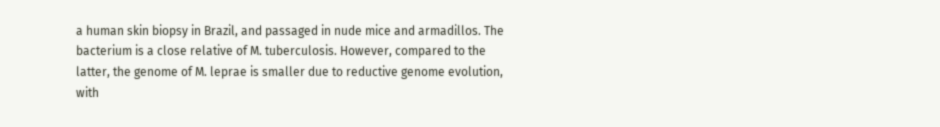a human skin biopsy in Brazil, and passaged in nude mice and armadillos. The bacterium is a close relative of M. tuberculosis. However, compared to the latter, the genome of M. leprae is smaller due to reductive genome evolution, with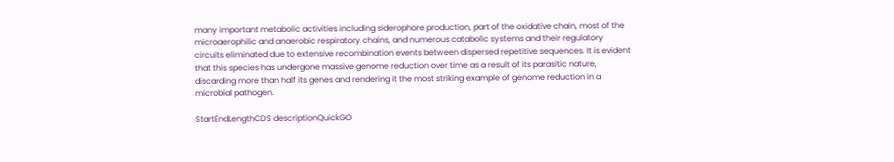many important metabolic activities including siderophore production, part of the oxidative chain, most of the microaerophilic and anaerobic respiratory chains, and numerous catabolic systems and their regulatory circuits eliminated due to extensive recombination events between dispersed repetitive sequences. It is evident that this species has undergone massive genome reduction over time as a result of its parasitic nature, discarding more than half its genes and rendering it the most striking example of genome reduction in a microbial pathogen.

StartEndLengthCDS descriptionQuickGO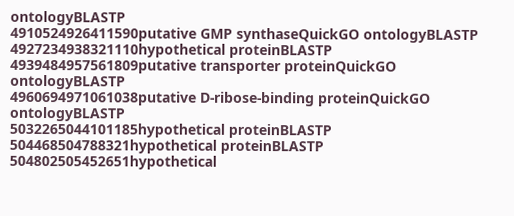ontologyBLASTP
4910524926411590putative GMP synthaseQuickGO ontologyBLASTP
4927234938321110hypothetical proteinBLASTP
4939484957561809putative transporter proteinQuickGO ontologyBLASTP
4960694971061038putative D-ribose-binding proteinQuickGO ontologyBLASTP
5032265044101185hypothetical proteinBLASTP
504468504788321hypothetical proteinBLASTP
504802505452651hypothetical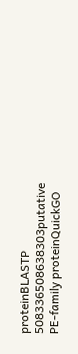proteinBLASTP
508336508638303putative PE-family proteinQuickGO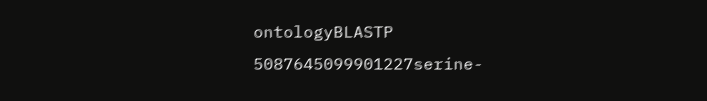ontologyBLASTP
5087645099901227serine-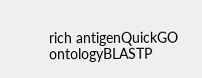rich antigenQuickGO ontologyBLASTP